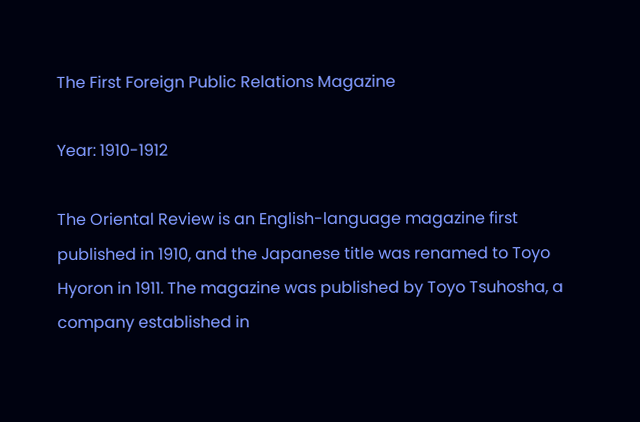The First Foreign Public Relations Magazine

Year: 1910-1912

The Oriental Review is an English-language magazine first published in 1910, and the Japanese title was renamed to Toyo Hyoron in 1911. The magazine was published by Toyo Tsuhosha, a company established in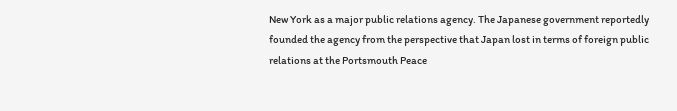New York as a major public relations agency. The Japanese government reportedly founded the agency from the perspective that Japan lost in terms of foreign public relations at the Portsmouth Peace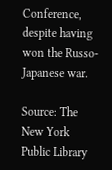Conference, despite having won the Russo-Japanese war.

Source: The New York Public Library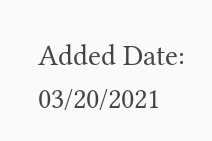Added Date: 03/20/2021